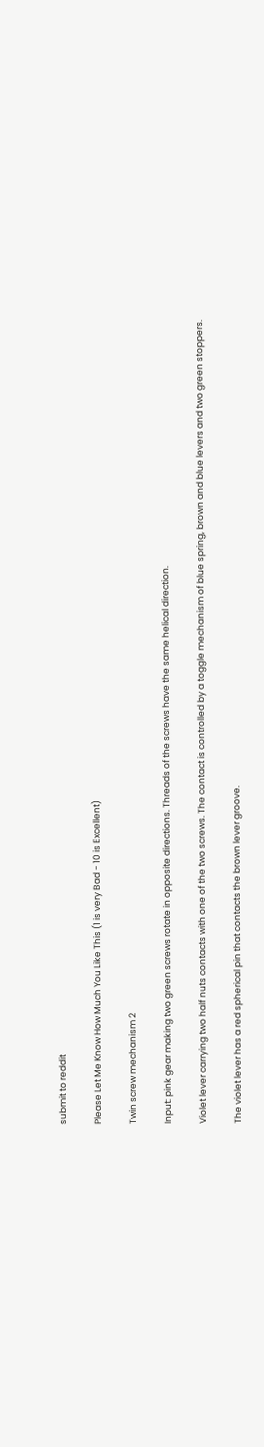submit to reddit

Please Let Me Know How Much You Like This (1 is very Bad - 10 is Excellent)

Twin screw mechanism 2

Input: pink gear making two green screws rotate in opposite directions. Threads of the screws have the same helical direction.

Violet lever carrying two half nuts contacts with one of the two screws. The contact is controlled by a toggle mechanism of blue spring, brown and blue levers and two green stoppers.

The violet lever has a red spherical pin that contacts the brown lever groove.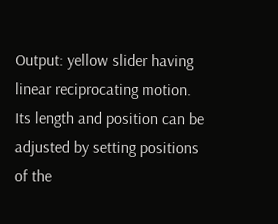Output: yellow slider having linear reciprocating motion. Its length and position can be adjusted by setting positions of the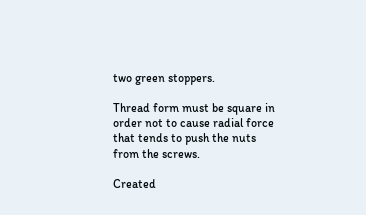two green stoppers.

Thread form must be square in order not to cause radial force that tends to push the nuts from the screws.

Created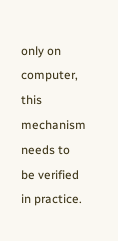only on computer, this mechanism needs to be verified in practice.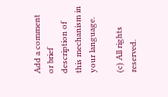Add a comment or brief description of this mechanism in your language.

(c) All rights reserved.